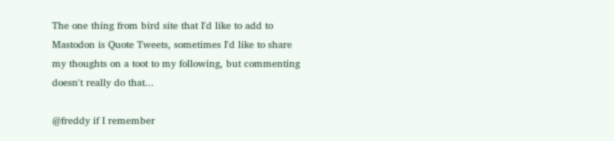The one thing from bird site that I'd like to add to Mastodon is Quote Tweets, sometimes I'd like to share my thoughts on a toot to my following, but commenting doesn't really do that...

@freddy if I remember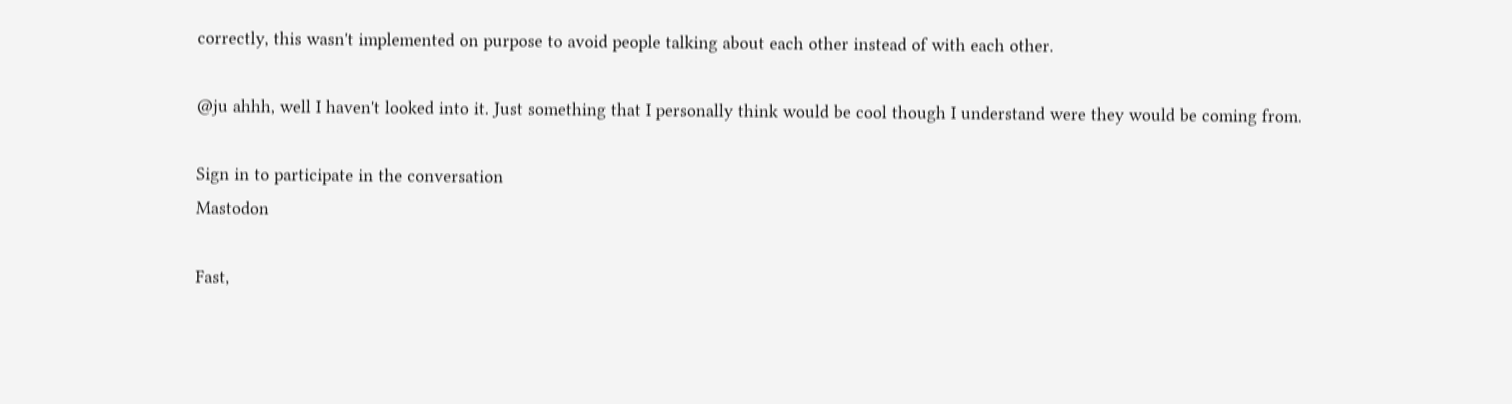correctly, this wasn't implemented on purpose to avoid people talking about each other instead of with each other.

@ju ahhh, well I haven't looked into it. Just something that I personally think would be cool though I understand were they would be coming from.

Sign in to participate in the conversation
Mastodon

Fast,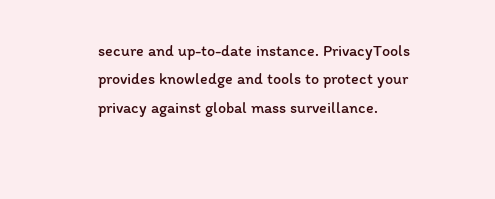secure and up-to-date instance. PrivacyTools provides knowledge and tools to protect your privacy against global mass surveillance.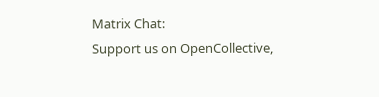Matrix Chat:
Support us on OpenCollective,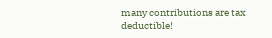many contributions are tax deductible!